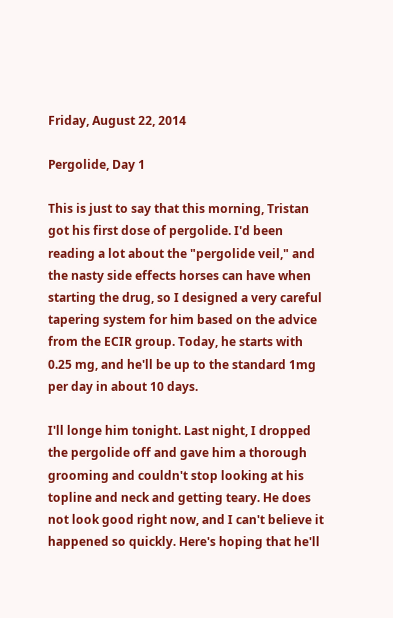Friday, August 22, 2014

Pergolide, Day 1

This is just to say that this morning, Tristan got his first dose of pergolide. I'd been reading a lot about the "pergolide veil," and the nasty side effects horses can have when starting the drug, so I designed a very careful tapering system for him based on the advice from the ECIR group. Today, he starts with 0.25 mg, and he'll be up to the standard 1mg per day in about 10 days.

I'll longe him tonight. Last night, I dropped the pergolide off and gave him a thorough grooming and couldn't stop looking at his topline and neck and getting teary. He does not look good right now, and I can't believe it happened so quickly. Here's hoping that he'll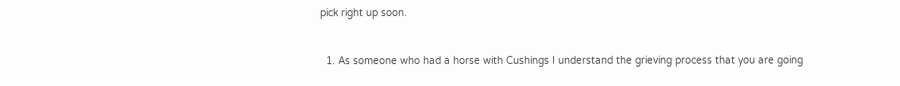pick right up soon.


  1. As someone who had a horse with Cushings I understand the grieving process that you are going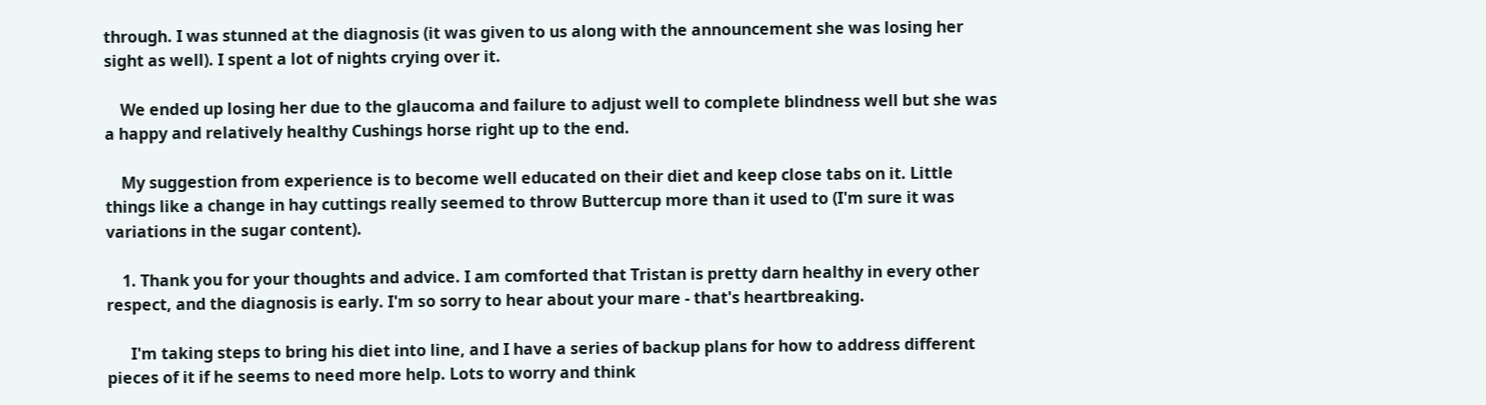through. I was stunned at the diagnosis (it was given to us along with the announcement she was losing her sight as well). I spent a lot of nights crying over it.

    We ended up losing her due to the glaucoma and failure to adjust well to complete blindness well but she was a happy and relatively healthy Cushings horse right up to the end.

    My suggestion from experience is to become well educated on their diet and keep close tabs on it. Little things like a change in hay cuttings really seemed to throw Buttercup more than it used to (I'm sure it was variations in the sugar content).

    1. Thank you for your thoughts and advice. I am comforted that Tristan is pretty darn healthy in every other respect, and the diagnosis is early. I'm so sorry to hear about your mare - that's heartbreaking.

      I'm taking steps to bring his diet into line, and I have a series of backup plans for how to address different pieces of it if he seems to need more help. Lots to worry and think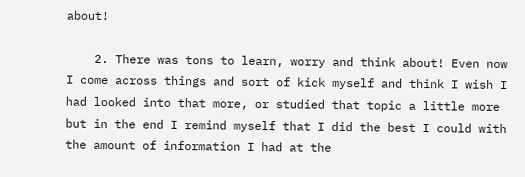about!

    2. There was tons to learn, worry and think about! Even now I come across things and sort of kick myself and think I wish I had looked into that more, or studied that topic a little more but in the end I remind myself that I did the best I could with the amount of information I had at the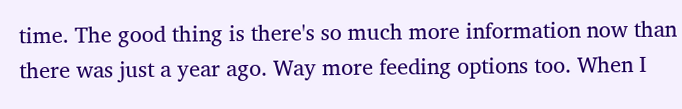time. The good thing is there's so much more information now than there was just a year ago. Way more feeding options too. When I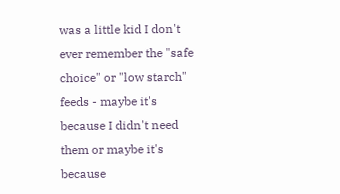was a little kid I don't ever remember the "safe choice" or "low starch" feeds - maybe it's because I didn't need them or maybe it's because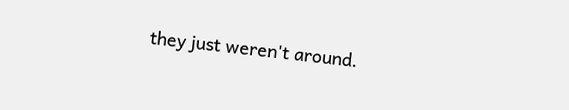they just weren't around.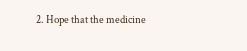2. Hope that the medicine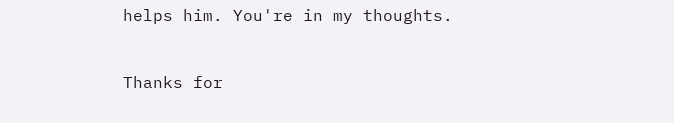helps him. You're in my thoughts.


Thanks for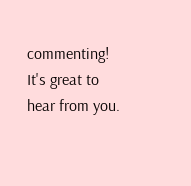commenting! It's great to hear from you.